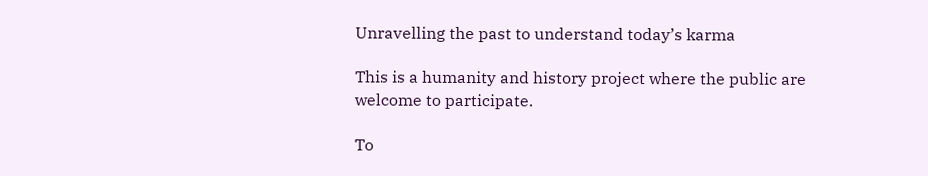Unravelling the past to understand today’s karma

This is a humanity and history project where the public are welcome to participate.

To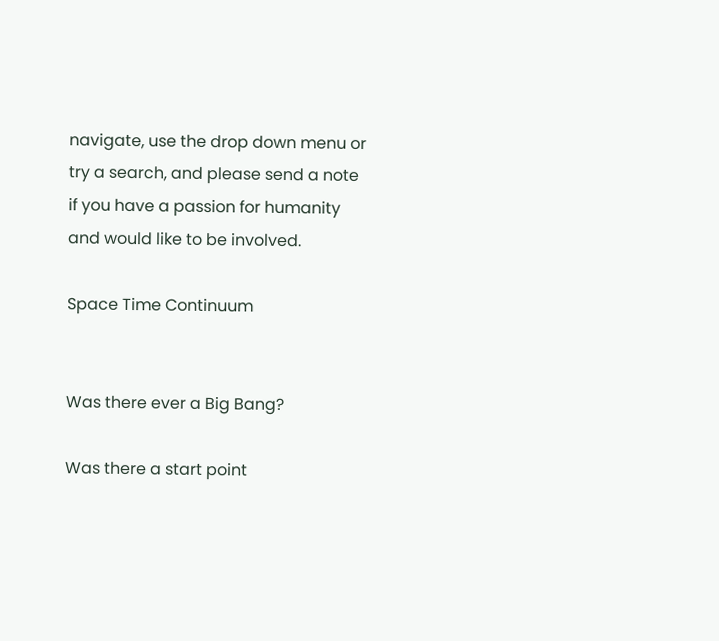navigate, use the drop down menu or try a search, and please send a note if you have a passion for humanity and would like to be involved.

Space Time Continuum


Was there ever a Big Bang?

Was there a start point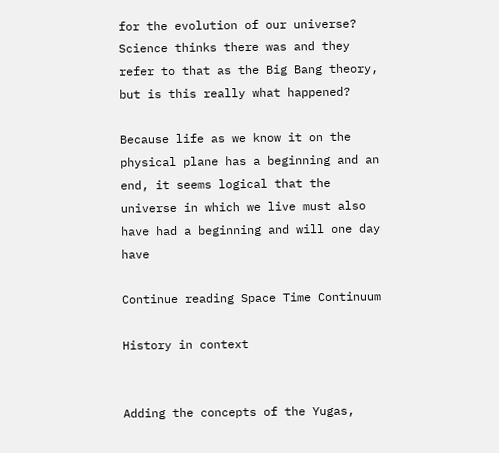for the evolution of our universe? Science thinks there was and they refer to that as the Big Bang theory, but is this really what happened?

Because life as we know it on the physical plane has a beginning and an end, it seems logical that the universe in which we live must also have had a beginning and will one day have

Continue reading Space Time Continuum

History in context


Adding the concepts of the Yugas,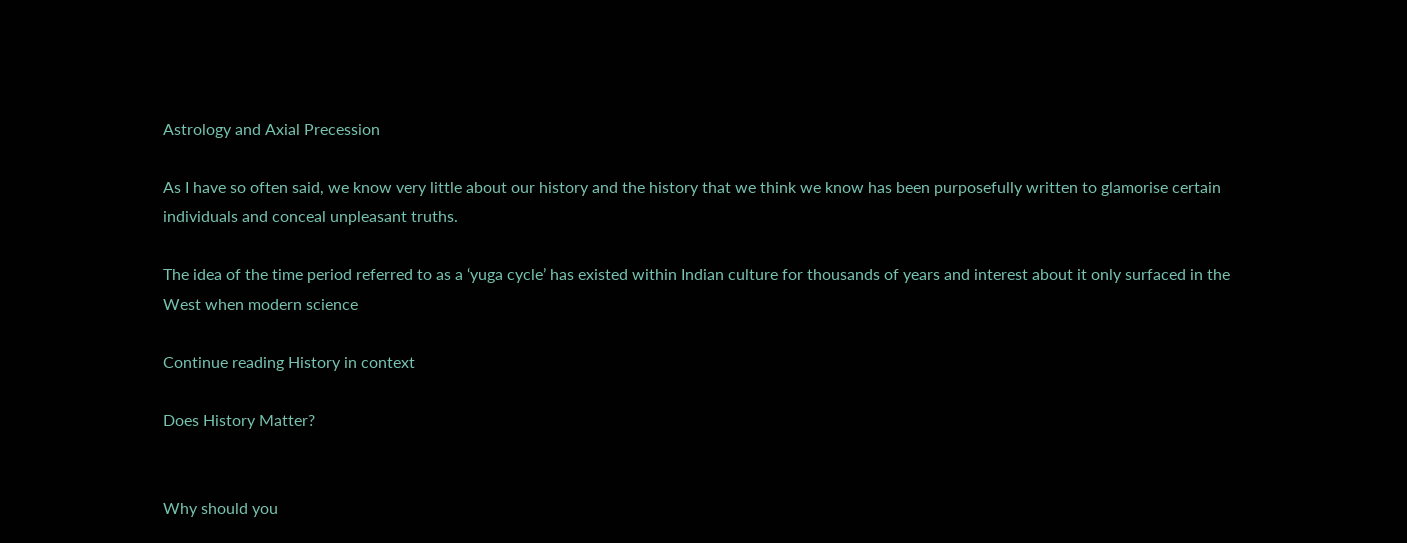Astrology and Axial Precession

As I have so often said, we know very little about our history and the history that we think we know has been purposefully written to glamorise certain individuals and conceal unpleasant truths.

The idea of the time period referred to as a ‘yuga cycle’ has existed within Indian culture for thousands of years and interest about it only surfaced in the West when modern science

Continue reading History in context

Does History Matter?


Why should you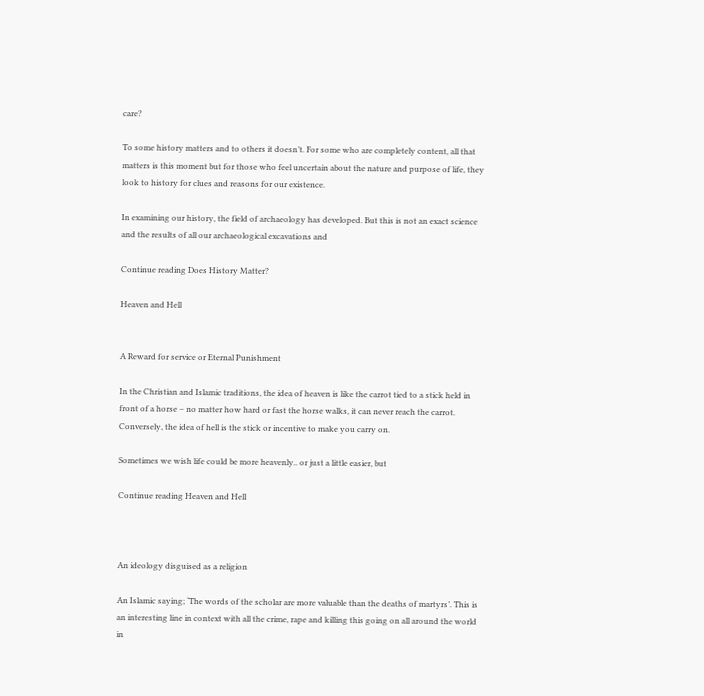care?

To some history matters and to others it doesn’t. For some who are completely content, all that matters is this moment but for those who feel uncertain about the nature and purpose of life, they look to history for clues and reasons for our existence.

In examining our history, the field of archaeology has developed. But this is not an exact science and the results of all our archaeological excavations and

Continue reading Does History Matter?

Heaven and Hell


A Reward for service or Eternal Punishment

In the Christian and Islamic traditions, the idea of heaven is like the carrot tied to a stick held in front of a horse – no matter how hard or fast the horse walks, it can never reach the carrot. Conversely, the idea of hell is the stick or incentive to make you carry on.

Sometimes we wish life could be more heavenly.. or just a little easier, but

Continue reading Heaven and Hell



An ideology disguised as a religion

An Islamic saying; ‘The words of the scholar are more valuable than the deaths of martyrs’. This is an interesting line in context with all the crime, rape and killing this going on all around the world in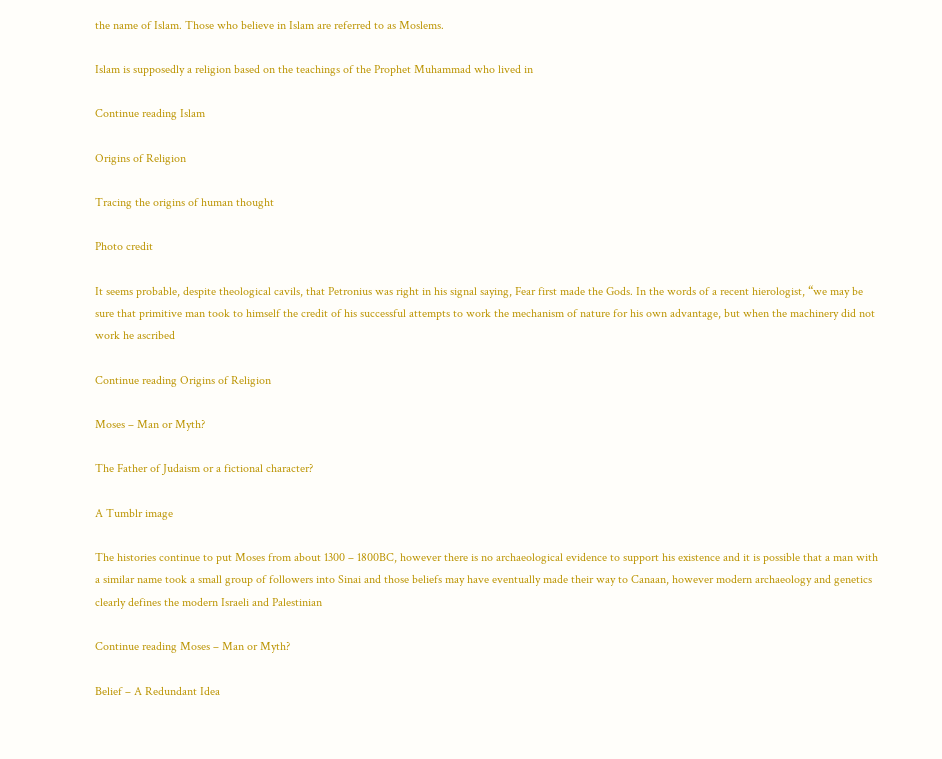the name of Islam. Those who believe in Islam are referred to as Moslems.

Islam is supposedly a religion based on the teachings of the Prophet Muhammad who lived in

Continue reading Islam

Origins of Religion

Tracing the origins of human thought

Photo credit

It seems probable, despite theological cavils, that Petronius was right in his signal saying, Fear first made the Gods. In the words of a recent hierologist, “we may be sure that primitive man took to himself the credit of his successful attempts to work the mechanism of nature for his own advantage, but when the machinery did not work he ascribed

Continue reading Origins of Religion

Moses – Man or Myth?

The Father of Judaism or a fictional character?

A Tumblr image

The histories continue to put Moses from about 1300 – 1800BC, however there is no archaeological evidence to support his existence and it is possible that a man with a similar name took a small group of followers into Sinai and those beliefs may have eventually made their way to Canaan, however modern archaeology and genetics clearly defines the modern Israeli and Palestinian

Continue reading Moses – Man or Myth?

Belief – A Redundant Idea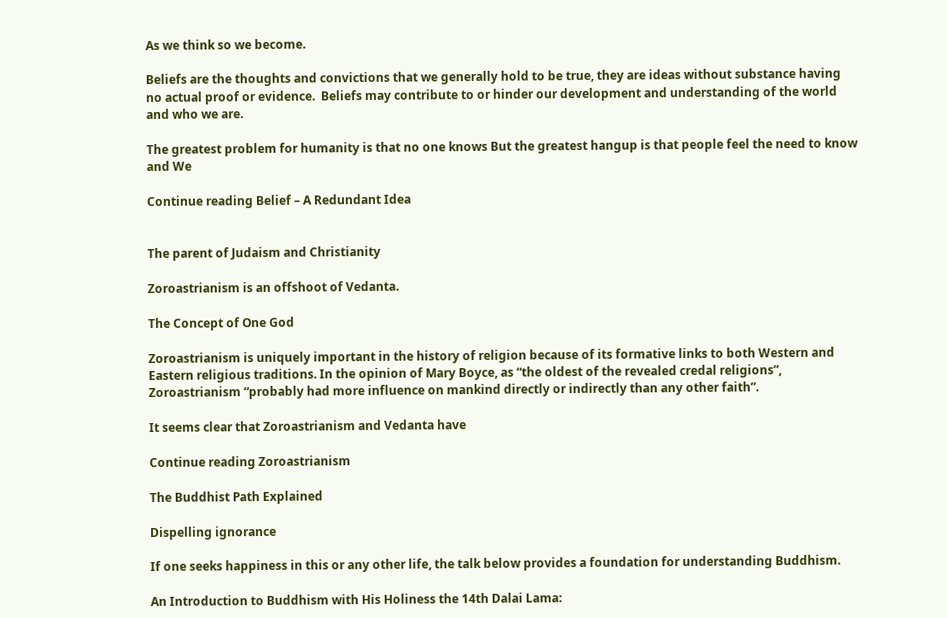As we think so we become.

Beliefs are the thoughts and convictions that we generally hold to be true, they are ideas without substance having no actual proof or evidence.  Beliefs may contribute to or hinder our development and understanding of the world and who we are.

The greatest problem for humanity is that no one knows But the greatest hangup is that people feel the need to know and We

Continue reading Belief – A Redundant Idea


The parent of Judaism and Christianity

Zoroastrianism is an offshoot of Vedanta.

The Concept of One God

Zoroastrianism is uniquely important in the history of religion because of its formative links to both Western and Eastern religious traditions. In the opinion of Mary Boyce, as “the oldest of the revealed credal religions”, Zoroastrianism “probably had more influence on mankind directly or indirectly than any other faith”.

It seems clear that Zoroastrianism and Vedanta have

Continue reading Zoroastrianism

The Buddhist Path Explained

Dispelling ignorance

If one seeks happiness in this or any other life, the talk below provides a foundation for understanding Buddhism.

An Introduction to Buddhism with His Holiness the 14th Dalai Lama: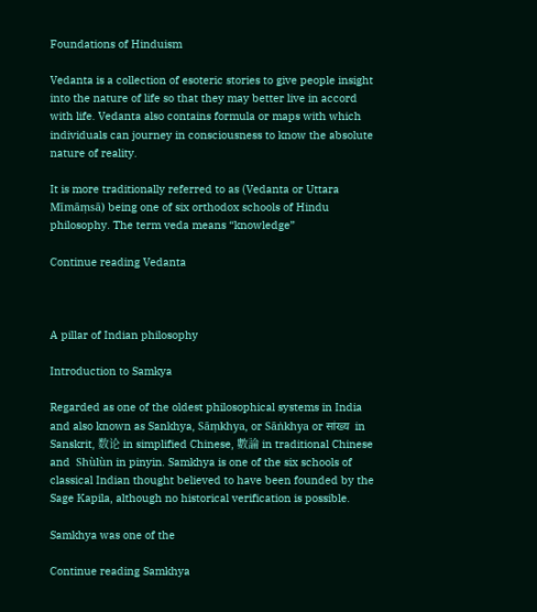Foundations of Hinduism

Vedanta is a collection of esoteric stories to give people insight into the nature of life so that they may better live in accord with life. Vedanta also contains formula or maps with which individuals can journey in consciousness to know the absolute nature of reality.

It is more traditionally referred to as (Vedanta or Uttara Mīmāṃsā) being one of six orthodox schools of Hindu philosophy. The term veda means “knowledge”

Continue reading Vedanta



A pillar of Indian philosophy

Introduction to Samkya

Regarded as one of the oldest philosophical systems in India and also known as Sankhya, Sāṃkhya, or Sāṅkhya or सांख्य  in Sanskrit, 数论 in simplified Chinese, 數論 in traditional Chinese and  Shùlùn in pinyin. Samkhya is one of the six schools of classical Indian thought believed to have been founded by the Sage Kapila, although no historical verification is possible.

Samkhya was one of the

Continue reading Samkhya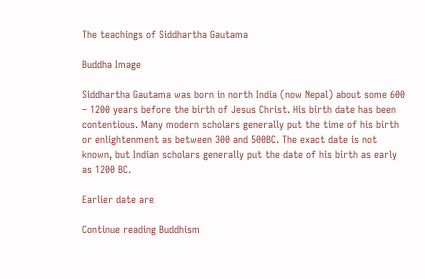The teachings of Siddhartha Gautama

Buddha Image

Siddhartha Gautama was born in north India (now Nepal) about some 600 – 1200 years before the birth of Jesus Christ. His birth date has been contentious. Many modern scholars generally put the time of his birth or enlightenment as between 300 and 500BC. The exact date is not known, but Indian scholars generally put the date of his birth as early as 1200 BC.

Earlier date are

Continue reading Buddhism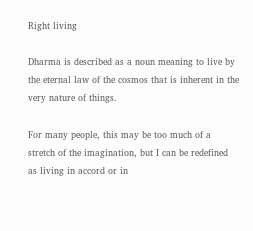Right living

Dharma is described as a noun meaning to live by the eternal law of the cosmos that is inherent in the very nature of things.

For many people, this may be too much of a stretch of the imagination, but I can be redefined as living in accord or in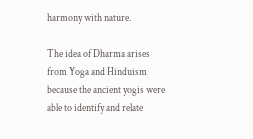harmony with nature.

The idea of Dharma arises from Yoga and Hinduism because the ancient yogis were able to identify and relate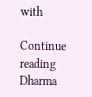with

Continue reading Dharma